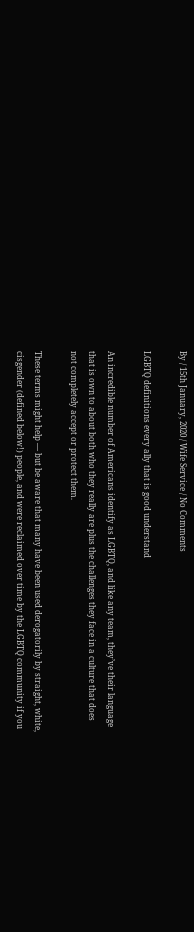By / 15th January, 2020 / Wife Service / No Comments

LGBTQ definitions every ally that is good understand

An incredible number of Americans identify as LGBTQ, and like any team, they’ve their language that is own to about both who they really are plus the challenges they face in a culture that does not completely accept or protect them.

These terms might help — but be aware that many have been used derogatorily by straight, white, cisgender (defined below!) people, and were reclaimed over time by the LGBTQ community if you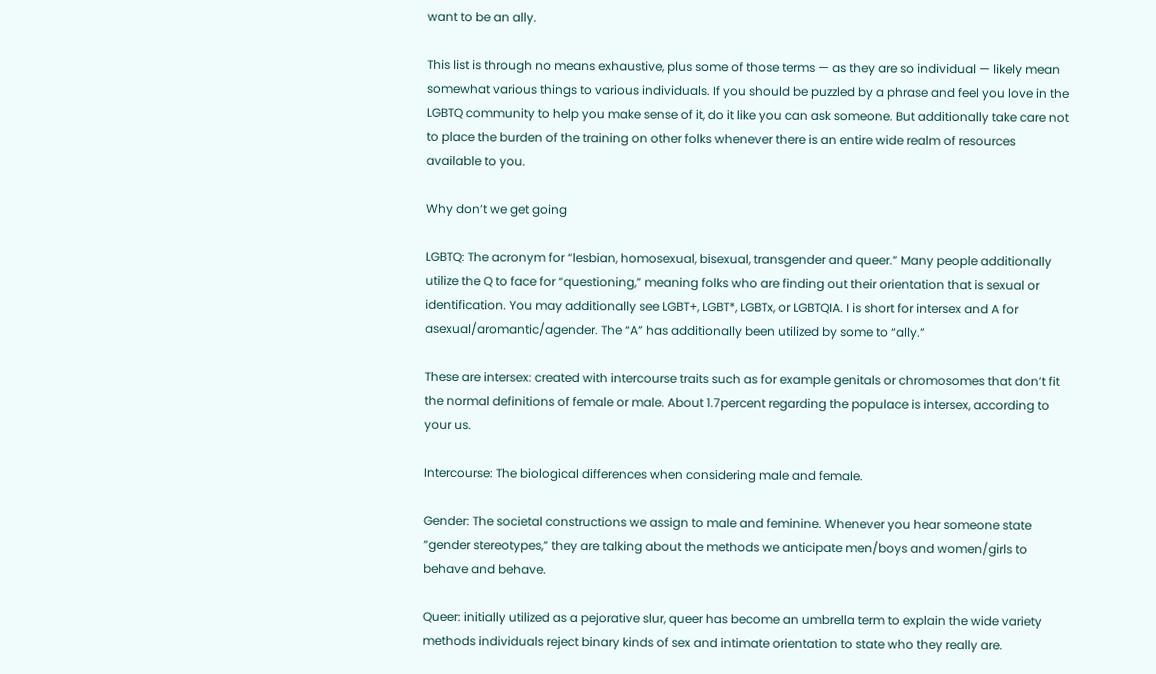want to be an ally.

This list is through no means exhaustive, plus some of those terms — as they are so individual — likely mean somewhat various things to various individuals. If you should be puzzled by a phrase and feel you love in the LGBTQ community to help you make sense of it, do it like you can ask someone. But additionally take care not to place the burden of the training on other folks whenever there is an entire wide realm of resources available to you.

Why don’t we get going

LGBTQ: The acronym for “lesbian, homosexual, bisexual, transgender and queer.” Many people additionally utilize the Q to face for “questioning,” meaning folks who are finding out their orientation that is sexual or identification. You may additionally see LGBT+, LGBT*, LGBTx, or LGBTQIA. I is short for intersex and A for asexual/aromantic/agender. The “A” has additionally been utilized by some to “ally.”

These are intersex: created with intercourse traits such as for example genitals or chromosomes that don’t fit the normal definitions of female or male. About 1.7percent regarding the populace is intersex, according to your us.

Intercourse: The biological differences when considering male and female.

Gender: The societal constructions we assign to male and feminine. Whenever you hear someone state “gender stereotypes,” they are talking about the methods we anticipate men/boys and women/girls to behave and behave.

Queer: initially utilized as a pejorative slur, queer has become an umbrella term to explain the wide variety methods individuals reject binary kinds of sex and intimate orientation to state who they really are.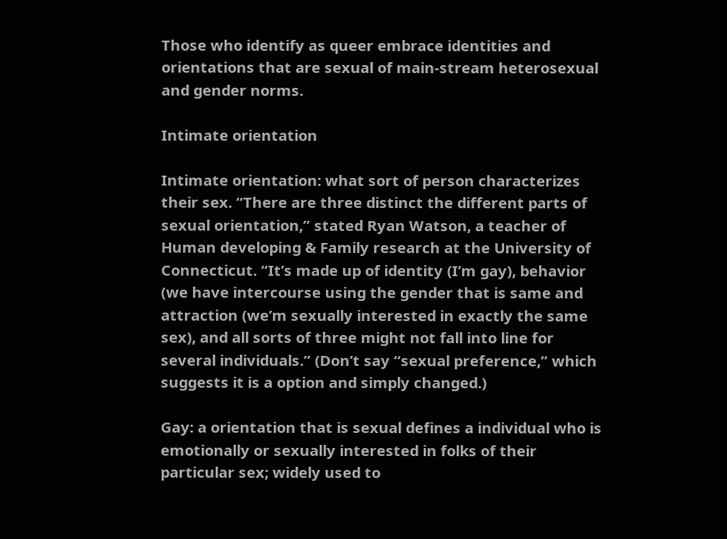Those who identify as queer embrace identities and orientations that are sexual of main-stream heterosexual and gender norms.

Intimate orientation

Intimate orientation: what sort of person characterizes their sex. “There are three distinct the different parts of sexual orientation,” stated Ryan Watson, a teacher of Human developing & Family research at the University of Connecticut. “It’s made up of identity (I’m gay), behavior (we have intercourse using the gender that is same and attraction (we’m sexually interested in exactly the same sex), and all sorts of three might not fall into line for several individuals.” (Don’t say “sexual preference,” which suggests it is a option and simply changed.)

Gay: a orientation that is sexual defines a individual who is emotionally or sexually interested in folks of their particular sex; widely used to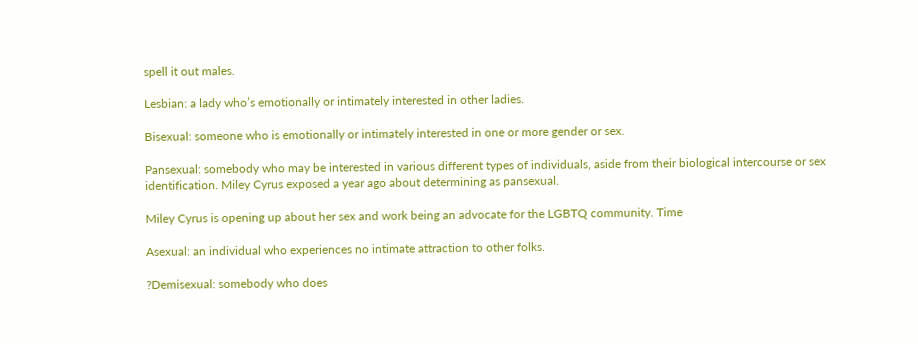spell it out males.

Lesbian: a lady who’s emotionally or intimately interested in other ladies.

Bisexual: someone who is emotionally or intimately interested in one or more gender or sex.

Pansexual: somebody who may be interested in various different types of individuals, aside from their biological intercourse or sex identification. Miley Cyrus exposed a year ago about determining as pansexual.

Miley Cyrus is opening up about her sex and work being an advocate for the LGBTQ community. Time

Asexual: an individual who experiences no intimate attraction to other folks.

?Demisexual: somebody who does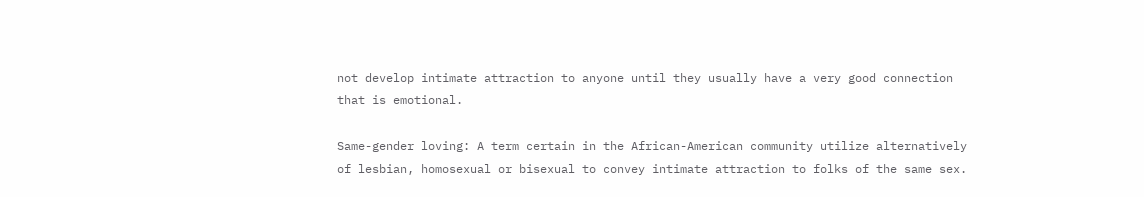not develop intimate attraction to anyone until they usually have a very good connection that is emotional.

Same-gender loving: A term certain in the African-American community utilize alternatively of lesbian, homosexual or bisexual to convey intimate attraction to folks of the same sex.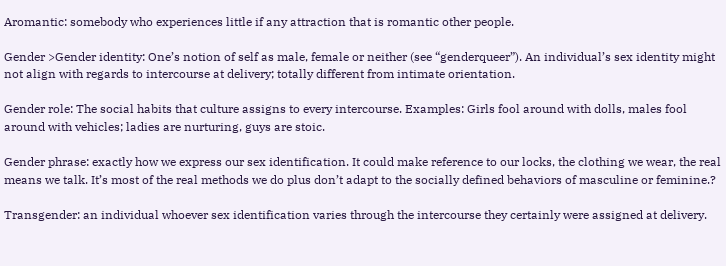Aromantic: somebody who experiences little if any attraction that is romantic other people.

Gender >Gender identity: One’s notion of self as male, female or neither (see “genderqueer”). An individual’s sex identity might not align with regards to intercourse at delivery; totally different from intimate orientation.

Gender role: The social habits that culture assigns to every intercourse. Examples: Girls fool around with dolls, males fool around with vehicles; ladies are nurturing, guys are stoic.

Gender phrase: exactly how we express our sex identification. It could make reference to our locks, the clothing we wear, the real means we talk. It’s most of the real methods we do plus don’t adapt to the socially defined behaviors of masculine or feminine.?

Transgender: an individual whoever sex identification varies through the intercourse they certainly were assigned at delivery.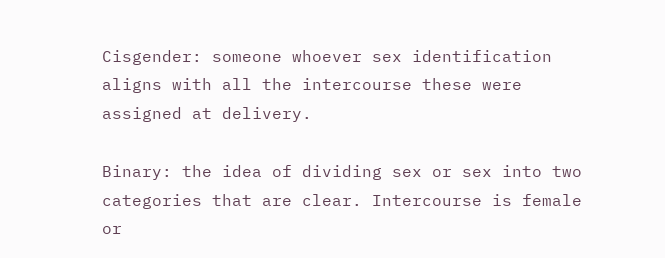Cisgender: someone whoever sex identification aligns with all the intercourse these were assigned at delivery.

Binary: the idea of dividing sex or sex into two categories that are clear. Intercourse is female or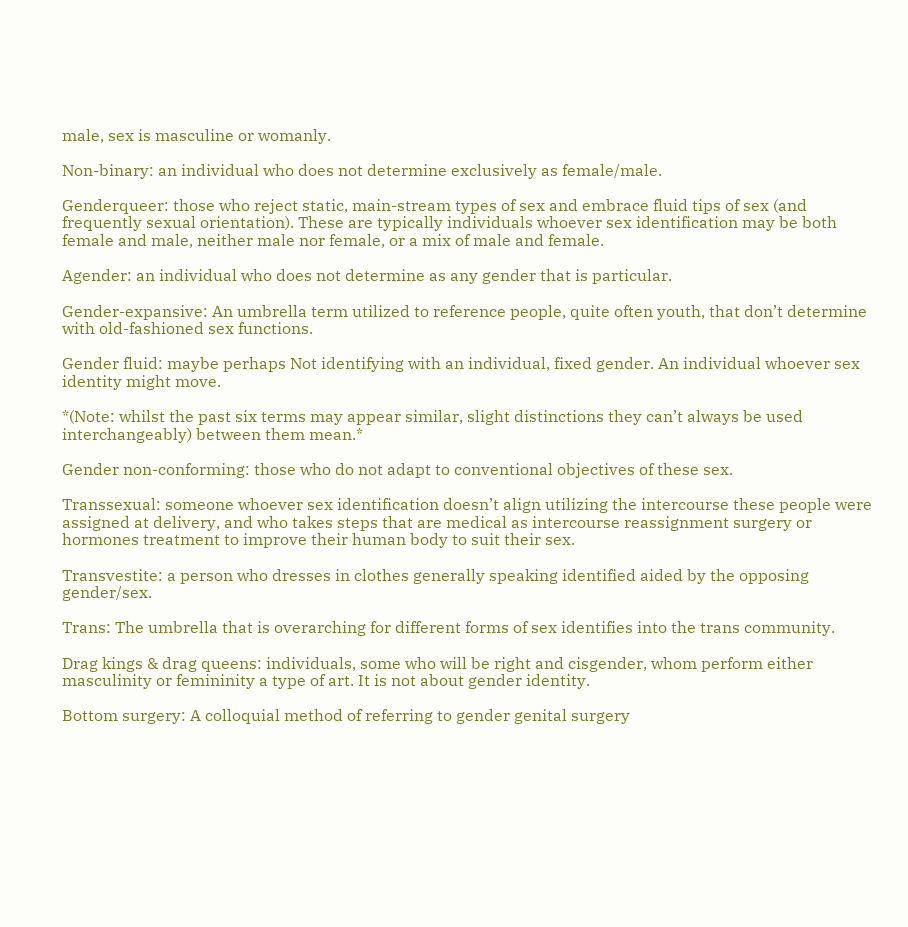male, sex is masculine or womanly.

Non-binary: an individual who does not determine exclusively as female/male.

Genderqueer: those who reject static, main-stream types of sex and embrace fluid tips of sex (and frequently sexual orientation). These are typically individuals whoever sex identification may be both female and male, neither male nor female, or a mix of male and female.

Agender: an individual who does not determine as any gender that is particular.

Gender-expansive: An umbrella term utilized to reference people, quite often youth, that don’t determine with old-fashioned sex functions.

Gender fluid: maybe perhaps Not identifying with an individual, fixed gender. An individual whoever sex identity might move.

*(Note: whilst the past six terms may appear similar, slight distinctions they can’t always be used interchangeably) between them mean.*

Gender non-conforming: those who do not adapt to conventional objectives of these sex.

Transsexual: someone whoever sex identification doesn’t align utilizing the intercourse these people were assigned at delivery, and who takes steps that are medical as intercourse reassignment surgery or hormones treatment to improve their human body to suit their sex.

Transvestite: a person who dresses in clothes generally speaking identified aided by the opposing gender/sex.

Trans: The umbrella that is overarching for different forms of sex identifies into the trans community.

Drag kings & drag queens: individuals, some who will be right and cisgender, whom perform either masculinity or femininity a type of art. It is not about gender identity.

Bottom surgery: A colloquial method of referring to gender genital surgery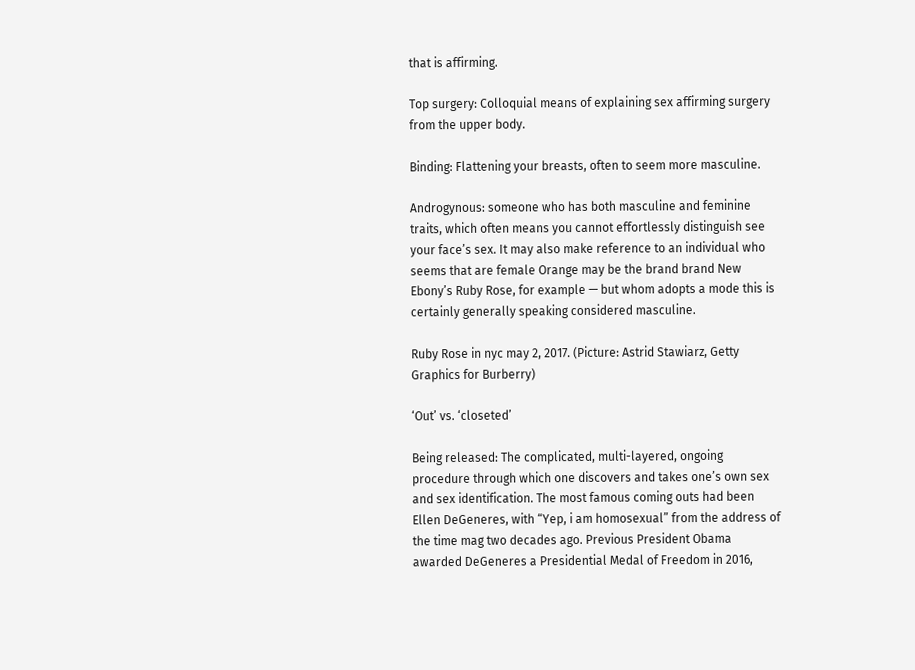that is affirming.

Top surgery: Colloquial means of explaining sex affirming surgery from the upper body.

Binding: Flattening your breasts, often to seem more masculine.

Androgynous: someone who has both masculine and feminine traits, which often means you cannot effortlessly distinguish see your face’s sex. It may also make reference to an individual who seems that are female Orange may be the brand brand New Ebony’s Ruby Rose, for example — but whom adopts a mode this is certainly generally speaking considered masculine.

Ruby Rose in nyc may 2, 2017. (Picture: Astrid Stawiarz, Getty Graphics for Burberry)

‘Out’ vs. ‘closeted’

Being released: The complicated, multi-layered, ongoing procedure through which one discovers and takes one’s own sex and sex identification. The most famous coming outs had been Ellen DeGeneres, with “Yep, i am homosexual” from the address of the time mag two decades ago. Previous President Obama awarded DeGeneres a Presidential Medal of Freedom in 2016,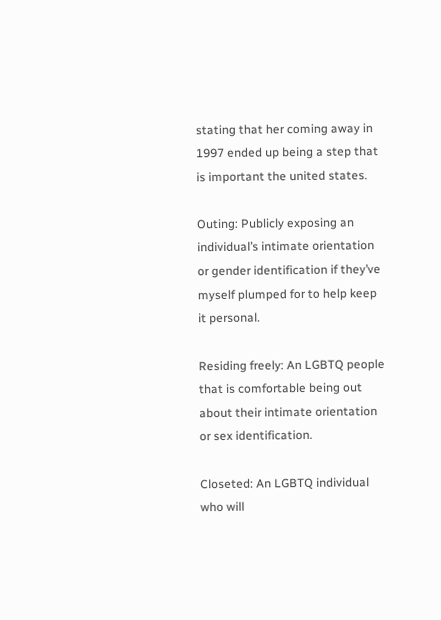stating that her coming away in 1997 ended up being a step that is important the united states.

Outing: Publicly exposing an individual’s intimate orientation or gender identification if they’ve myself plumped for to help keep it personal.

Residing freely: An LGBTQ people that is comfortable being out about their intimate orientation or sex identification.

Closeted: An LGBTQ individual who will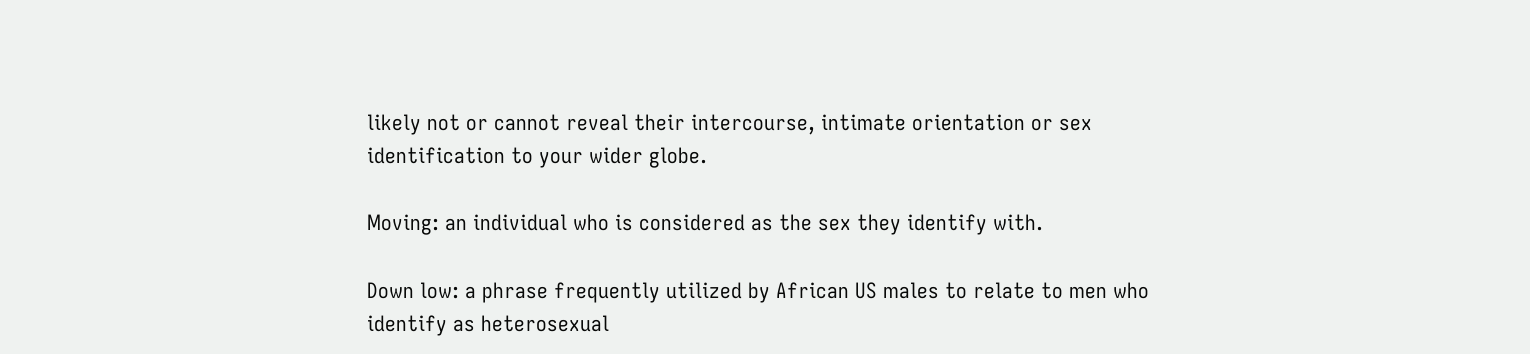likely not or cannot reveal their intercourse, intimate orientation or sex identification to your wider globe.

Moving: an individual who is considered as the sex they identify with.

Down low: a phrase frequently utilized by African US males to relate to men who identify as heterosexual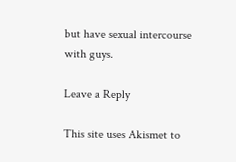but have sexual intercourse with guys.

Leave a Reply

This site uses Akismet to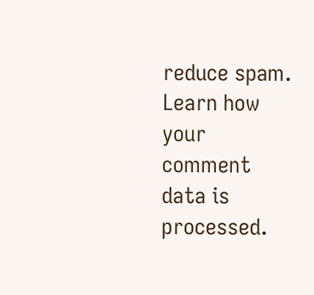reduce spam. Learn how your comment data is processed.